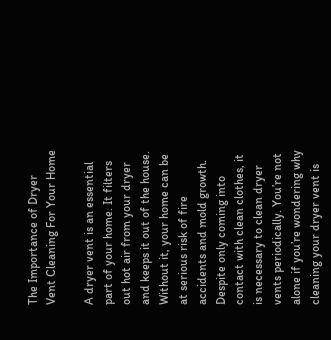The Importance of Dryer Vent Cleaning For Your Home

A dryer vent is an essential part of your home. It filters out hot air from your dryer and keeps it out of the house. Without it, your home can be at serious risk of fire accidents and mold growth. Despite only coming into contact with clean clothes, it is necessary to clean dryer vents periodically. You’re not alone if you’re wondering why cleaning your dryer vent is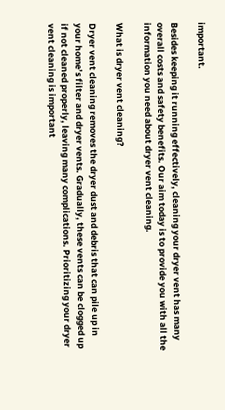important.

Besides keeping it running effectively, cleaning your dryer vent has many overall costs and safety benefits. Our aim today is to provide you with all the information you need about dryer vent cleaning.

What is dryer vent cleaning?

Dryer vent cleaning removes the dryer dust and debris that can pile up in your home’s filter and dryer vents. Gradually, these vents can be clogged up if not cleaned properly, leaving many complications. Prioritizing your dryer vent cleaning is important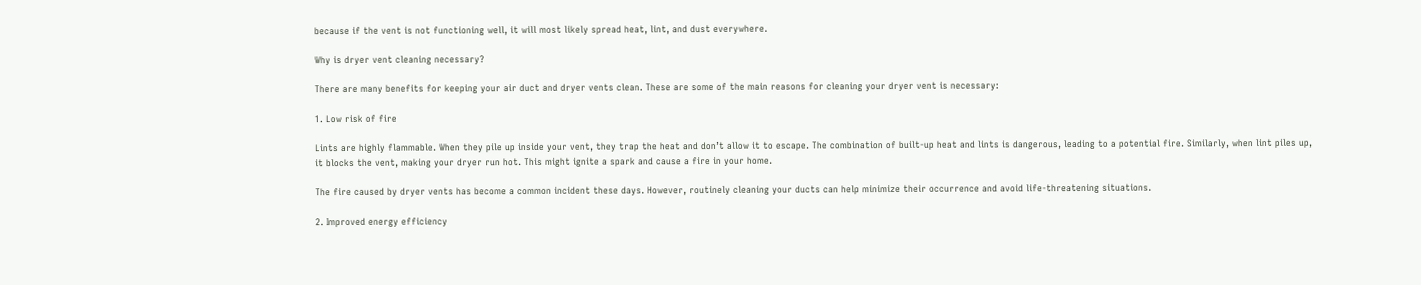because if the vent is not functioning well, it will most likely spread heat, lint, and dust everywhere.

Why is dryer vent cleaning necessary?

There are many benefits for keeping your air duct and dryer vents clean. These are some of the main reasons for cleaning your dryer vent is necessary:

1. Low risk of fire

Lints are highly flammable. When they pile up inside your vent, they trap the heat and don’t allow it to escape. The combination of built-up heat and lints is dangerous, leading to a potential fire. Similarly, when lint piles up, it blocks the vent, making your dryer run hot. This might ignite a spark and cause a fire in your home.

The fire caused by dryer vents has become a common incident these days. However, routinely cleaning your ducts can help minimize their occurrence and avoid life-threatening situations.

2. Improved energy efficiency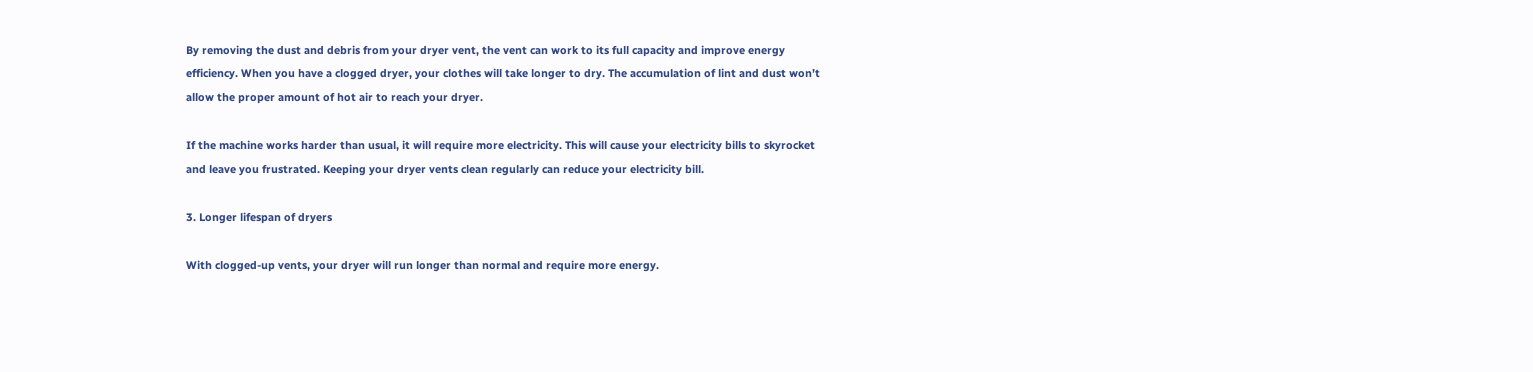By removing the dust and debris from your dryer vent, the vent can work to its full capacity and improve energy efficiency. When you have a clogged dryer, your clothes will take longer to dry. The accumulation of lint and dust won’t allow the proper amount of hot air to reach your dryer.

If the machine works harder than usual, it will require more electricity. This will cause your electricity bills to skyrocket and leave you frustrated. Keeping your dryer vents clean regularly can reduce your electricity bill.

3. Longer lifespan of dryers

With clogged-up vents, your dryer will run longer than normal and require more energy.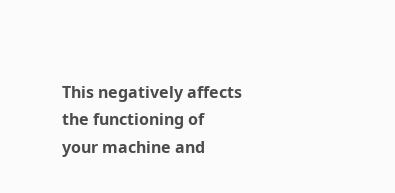This negatively affects the functioning of your machine and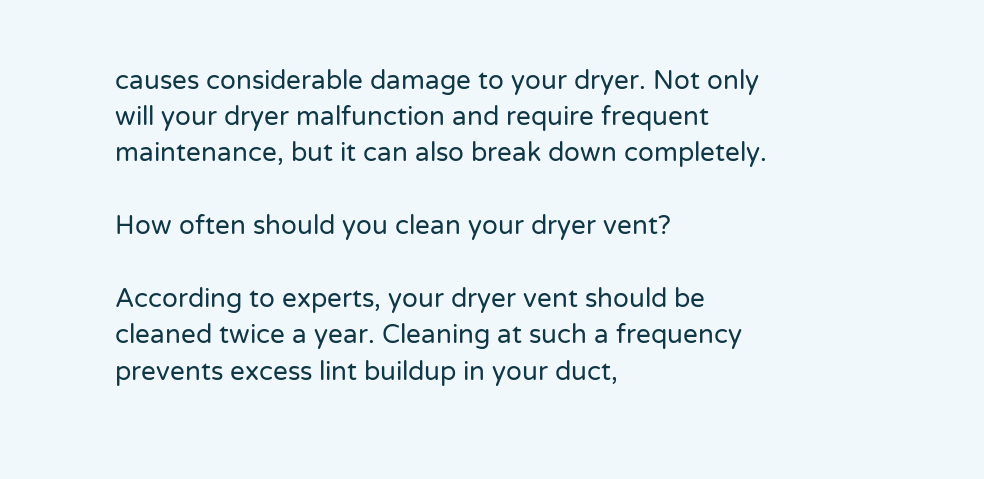causes considerable damage to your dryer. Not only will your dryer malfunction and require frequent maintenance, but it can also break down completely.

How often should you clean your dryer vent?

According to experts, your dryer vent should be cleaned twice a year. Cleaning at such a frequency prevents excess lint buildup in your duct,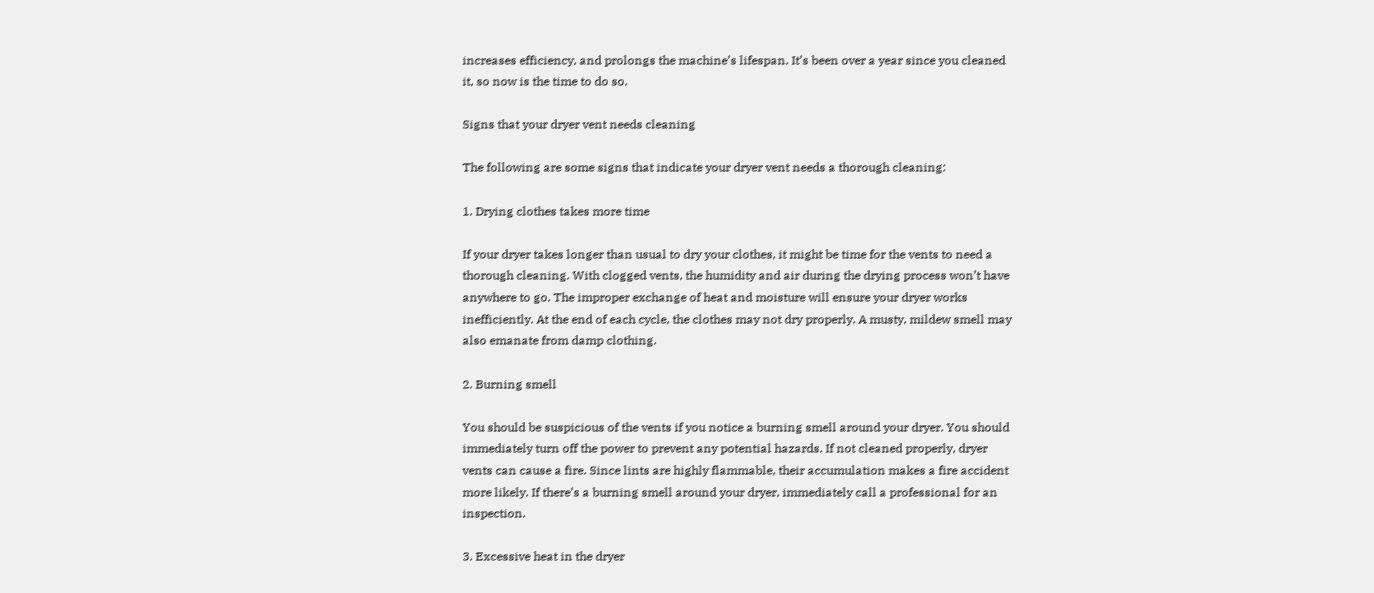increases efficiency, and prolongs the machine’s lifespan. It’s been over a year since you cleaned it, so now is the time to do so.

Signs that your dryer vent needs cleaning

The following are some signs that indicate your dryer vent needs a thorough cleaning:

1. Drying clothes takes more time

If your dryer takes longer than usual to dry your clothes, it might be time for the vents to need a thorough cleaning. With clogged vents, the humidity and air during the drying process won’t have anywhere to go. The improper exchange of heat and moisture will ensure your dryer works inefficiently. At the end of each cycle, the clothes may not dry properly. A musty, mildew smell may also emanate from damp clothing.

2. Burning smell

You should be suspicious of the vents if you notice a burning smell around your dryer. You should immediately turn off the power to prevent any potential hazards. If not cleaned properly, dryer vents can cause a fire. Since lints are highly flammable, their accumulation makes a fire accident more likely. If there’s a burning smell around your dryer, immediately call a professional for an inspection.

3. Excessive heat in the dryer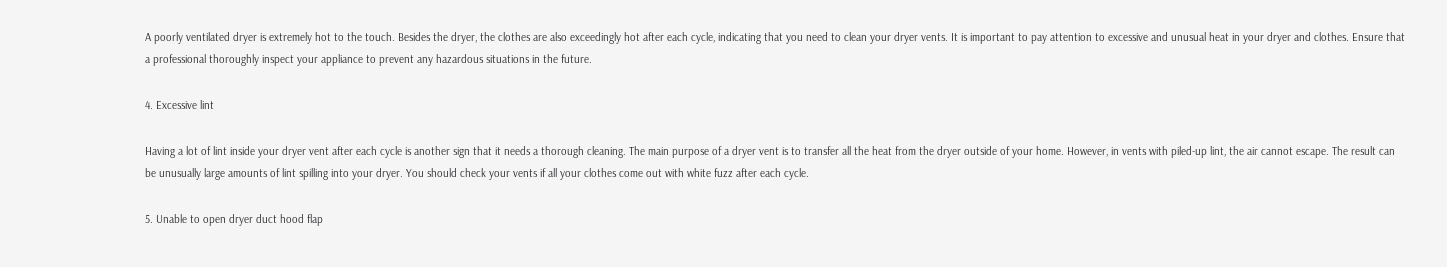A poorly ventilated dryer is extremely hot to the touch. Besides the dryer, the clothes are also exceedingly hot after each cycle, indicating that you need to clean your dryer vents. It is important to pay attention to excessive and unusual heat in your dryer and clothes. Ensure that a professional thoroughly inspect your appliance to prevent any hazardous situations in the future.

4. Excessive lint

Having a lot of lint inside your dryer vent after each cycle is another sign that it needs a thorough cleaning. The main purpose of a dryer vent is to transfer all the heat from the dryer outside of your home. However, in vents with piled-up lint, the air cannot escape. The result can be unusually large amounts of lint spilling into your dryer. You should check your vents if all your clothes come out with white fuzz after each cycle.

5. Unable to open dryer duct hood flap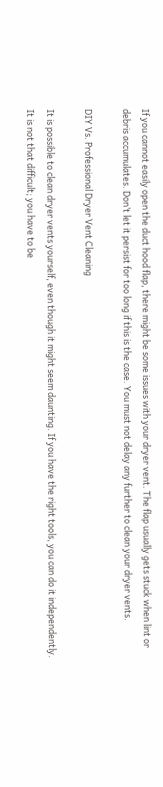If you cannot easily open the duct hood flap, there might be some issues with your dryer vent. The flap usually gets stuck when lint or debris accumulates. Don’t let it persist for too long if this is the case. You must not delay any further to clean your dryer vents.

DIY Vs. Professional Dryer Vent Cleaning

It is possible to clean dryer vents yourself, even though it might seem daunting. If you have the right tools, you can do it independently. It is not that difficult; you have to be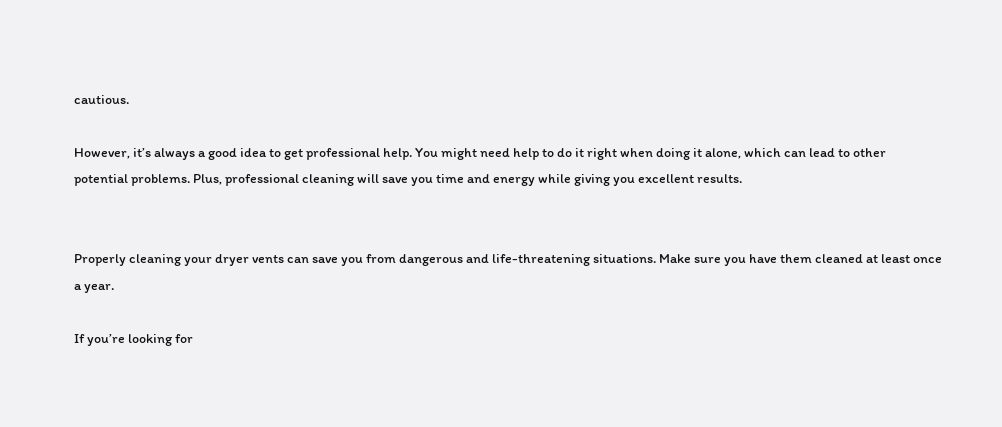cautious.

However, it’s always a good idea to get professional help. You might need help to do it right when doing it alone, which can lead to other potential problems. Plus, professional cleaning will save you time and energy while giving you excellent results.


Properly cleaning your dryer vents can save you from dangerous and life-threatening situations. Make sure you have them cleaned at least once a year.

If you’re looking for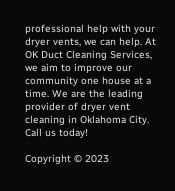professional help with your dryer vents, we can help. At OK Duct Cleaning Services, we aim to improve our community one house at a time. We are the leading provider of dryer vent cleaning in Oklahoma City. Call us today!

Copyright © 2023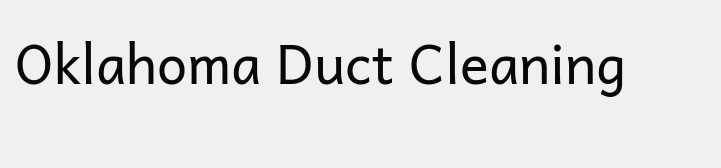Oklahoma Duct Cleaning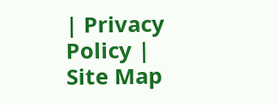| Privacy Policy | Site Map